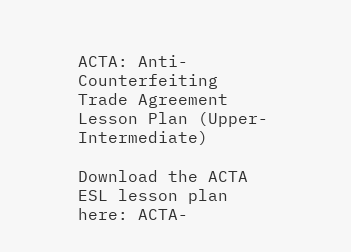ACTA: Anti-Counterfeiting Trade Agreement Lesson Plan (Upper-Intermediate)

Download the ACTA ESL lesson plan here: ACTA-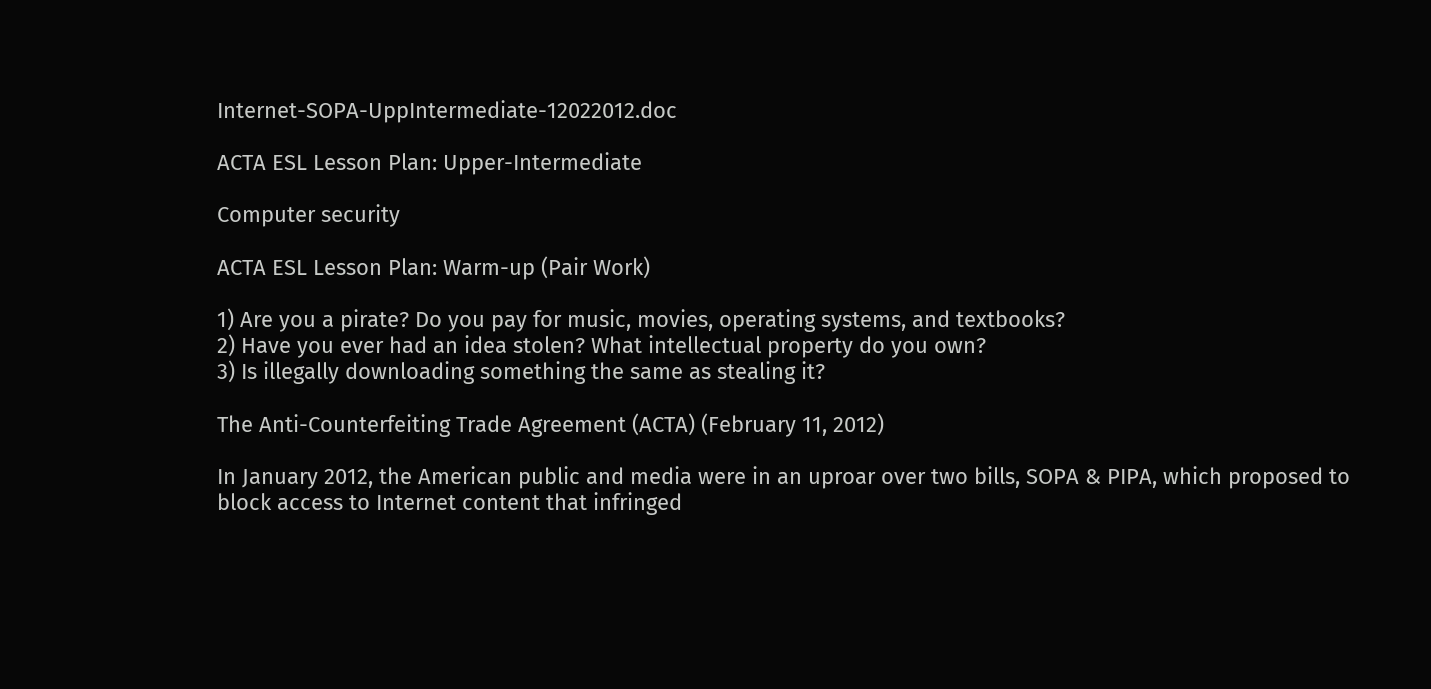Internet-SOPA-UppIntermediate-12022012.doc

ACTA ESL Lesson Plan: Upper-Intermediate

Computer security

ACTA ESL Lesson Plan: Warm-up (Pair Work)

1) Are you a pirate? Do you pay for music, movies, operating systems, and textbooks?
2) Have you ever had an idea stolen? What intellectual property do you own?
3) Is illegally downloading something the same as stealing it?

The Anti-Counterfeiting Trade Agreement (ACTA) (February 11, 2012)

In January 2012, the American public and media were in an uproar over two bills, SOPA & PIPA, which proposed to block access to Internet content that infringed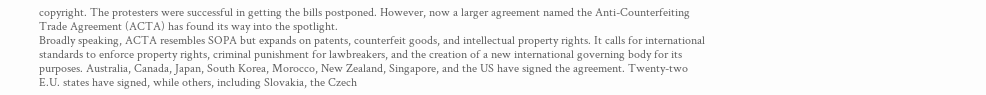copyright. The protesters were successful in getting the bills postponed. However, now a larger agreement named the Anti-Counterfeiting Trade Agreement (ACTA) has found its way into the spotlight.
Broadly speaking, ACTA resembles SOPA but expands on patents, counterfeit goods, and intellectual property rights. It calls for international standards to enforce property rights, criminal punishment for lawbreakers, and the creation of a new international governing body for its purposes. Australia, Canada, Japan, South Korea, Morocco, New Zealand, Singapore, and the US have signed the agreement. Twenty-two E.U. states have signed, while others, including Slovakia, the Czech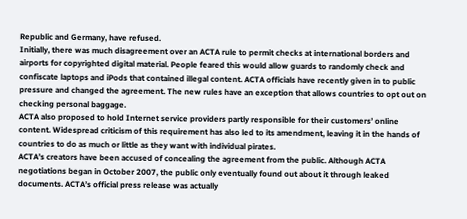Republic and Germany, have refused.
Initially, there was much disagreement over an ACTA rule to permit checks at international borders and airports for copyrighted digital material. People feared this would allow guards to randomly check and confiscate laptops and iPods that contained illegal content. ACTA officials have recently given in to public pressure and changed the agreement. The new rules have an exception that allows countries to opt out on checking personal baggage.
ACTA also proposed to hold Internet service providers partly responsible for their customers’ online content. Widespread criticism of this requirement has also led to its amendment, leaving it in the hands of countries to do as much or little as they want with individual pirates.
ACTA’s creators have been accused of concealing the agreement from the public. Although ACTA negotiations began in October 2007, the public only eventually found out about it through leaked documents. ACTA’s official press release was actually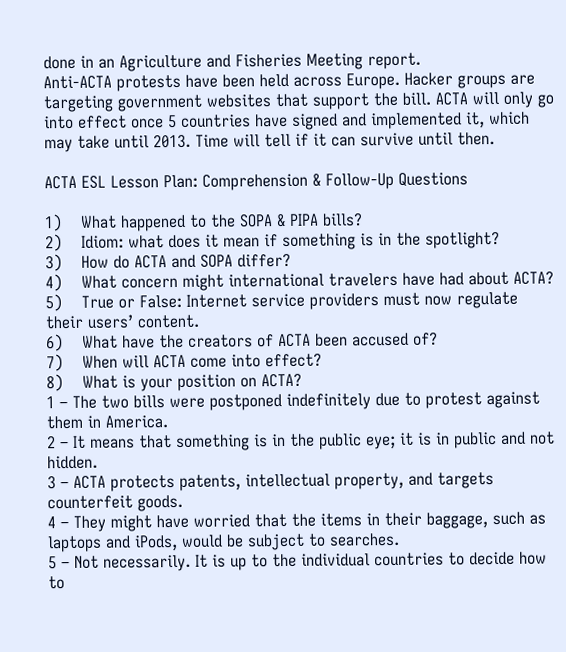done in an Agriculture and Fisheries Meeting report.
Anti-ACTA protests have been held across Europe. Hacker groups are targeting government websites that support the bill. ACTA will only go into effect once 5 countries have signed and implemented it, which may take until 2013. Time will tell if it can survive until then.

ACTA ESL Lesson Plan: Comprehension & Follow-Up Questions

1)    What happened to the SOPA & PIPA bills?
2)    Idiom: what does it mean if something is in the spotlight?
3)    How do ACTA and SOPA differ?
4)    What concern might international travelers have had about ACTA?
5)    True or False: Internet service providers must now regulate their users’ content.
6)    What have the creators of ACTA been accused of?
7)    When will ACTA come into effect?
8)    What is your position on ACTA?
1 – The two bills were postponed indefinitely due to protest against them in America.
2 – It means that something is in the public eye; it is in public and not hidden.
3 – ACTA protects patents, intellectual property, and targets counterfeit goods.
4 – They might have worried that the items in their baggage, such as laptops and iPods, would be subject to searches.
5 – Not necessarily. It is up to the individual countries to decide how to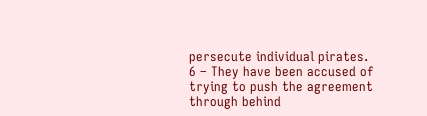persecute individual pirates.
6 – They have been accused of trying to push the agreement through behind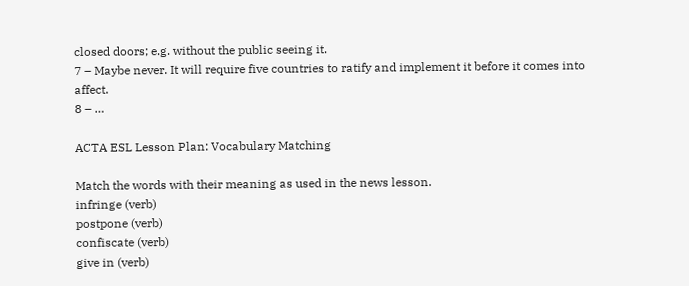closed doors; e.g. without the public seeing it.
7 – Maybe never. It will require five countries to ratify and implement it before it comes into affect.
8 – …

ACTA ESL Lesson Plan: Vocabulary Matching

Match the words with their meaning as used in the news lesson.
infringe (verb)
postpone (verb)
confiscate (verb)
give in (verb)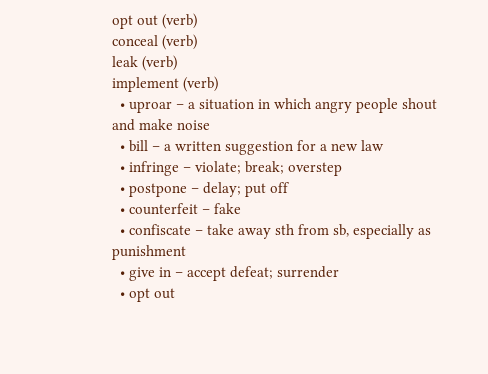opt out (verb)
conceal (verb)
leak (verb)
implement (verb)
  • uproar – a situation in which angry people shout and make noise
  • bill – a written suggestion for a new law
  • infringe – violate; break; overstep
  • postpone – delay; put off
  • counterfeit – fake
  • confiscate – take away sth from sb, especially as punishment
  • give in – accept defeat; surrender
  • opt out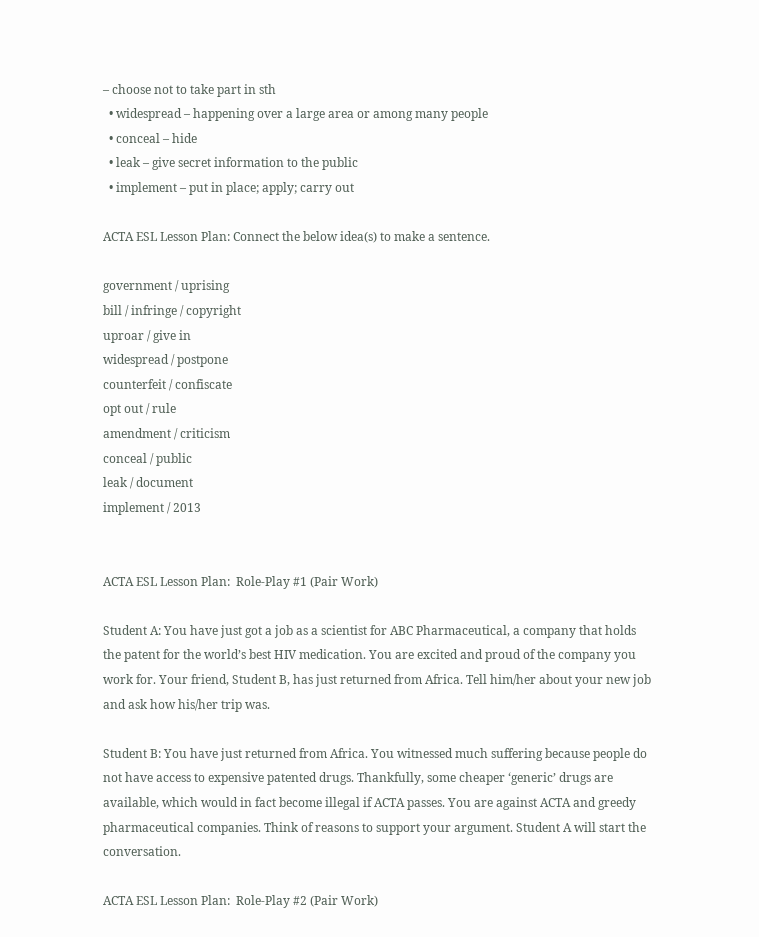– choose not to take part in sth
  • widespread – happening over a large area or among many people
  • conceal – hide
  • leak – give secret information to the public
  • implement – put in place; apply; carry out

ACTA ESL Lesson Plan: Connect the below idea(s) to make a sentence.

government / uprising
bill / infringe / copyright
uproar / give in
widespread / postpone
counterfeit / confiscate
opt out / rule
amendment / criticism
conceal / public
leak / document
implement / 2013


ACTA ESL Lesson Plan:  Role-Play #1 (Pair Work)

Student A: You have just got a job as a scientist for ABC Pharmaceutical, a company that holds the patent for the world’s best HIV medication. You are excited and proud of the company you work for. Your friend, Student B, has just returned from Africa. Tell him/her about your new job and ask how his/her trip was.

Student B: You have just returned from Africa. You witnessed much suffering because people do not have access to expensive patented drugs. Thankfully, some cheaper ‘generic’ drugs are available, which would in fact become illegal if ACTA passes. You are against ACTA and greedy pharmaceutical companies. Think of reasons to support your argument. Student A will start the conversation.

ACTA ESL Lesson Plan:  Role-Play #2 (Pair Work)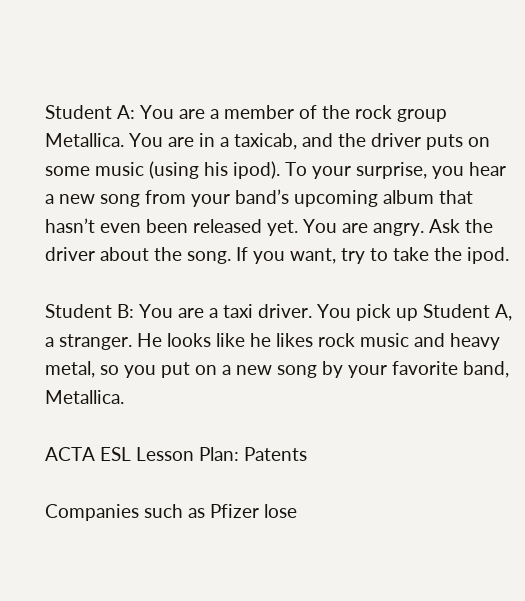Student A: You are a member of the rock group Metallica. You are in a taxicab, and the driver puts on some music (using his ipod). To your surprise, you hear a new song from your band’s upcoming album that hasn’t even been released yet. You are angry. Ask the driver about the song. If you want, try to take the ipod.

Student B: You are a taxi driver. You pick up Student A, a stranger. He looks like he likes rock music and heavy metal, so you put on a new song by your favorite band, Metallica.

ACTA ESL Lesson Plan: Patents

Companies such as Pfizer lose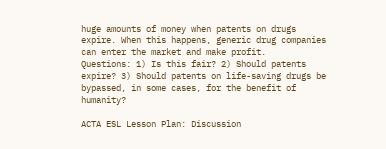huge amounts of money when patents on drugs expire. When this happens, generic drug companies can enter the market and make profit.
Questions: 1) Is this fair? 2) Should patents expire? 3) Should patents on life-saving drugs be bypassed, in some cases, for the benefit of humanity?

ACTA ESL Lesson Plan: Discussion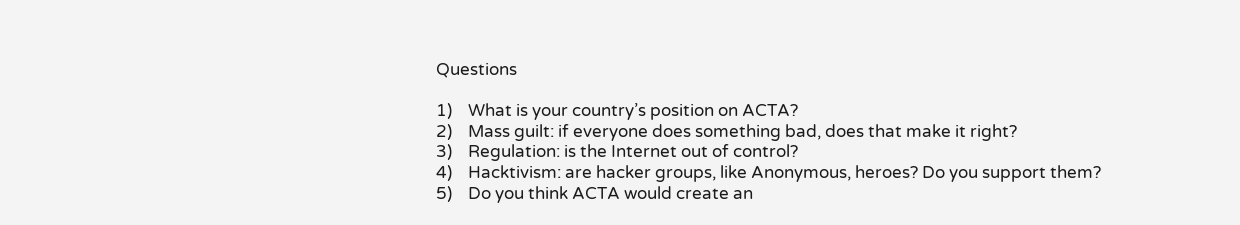Questions

1)    What is your country’s position on ACTA?
2)    Mass guilt: if everyone does something bad, does that make it right?
3)    Regulation: is the Internet out of control?
4)    Hacktivism: are hacker groups, like Anonymous, heroes? Do you support them?
5)    Do you think ACTA would create an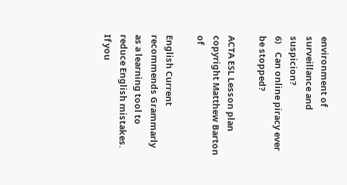environment of surveillance and suspicion?
6)    Can online piracy ever be stopped?

ACTA ESL Lesson plan copyright Matthew Barton of

English Current recommends Grammarly as a learning tool to reduce English mistakes. If you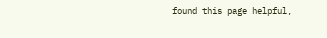found this page helpful,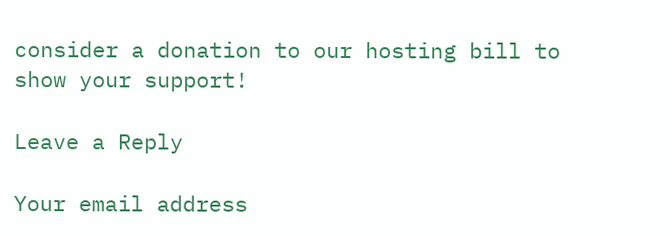consider a donation to our hosting bill to show your support!

Leave a Reply

Your email address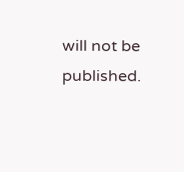will not be published.